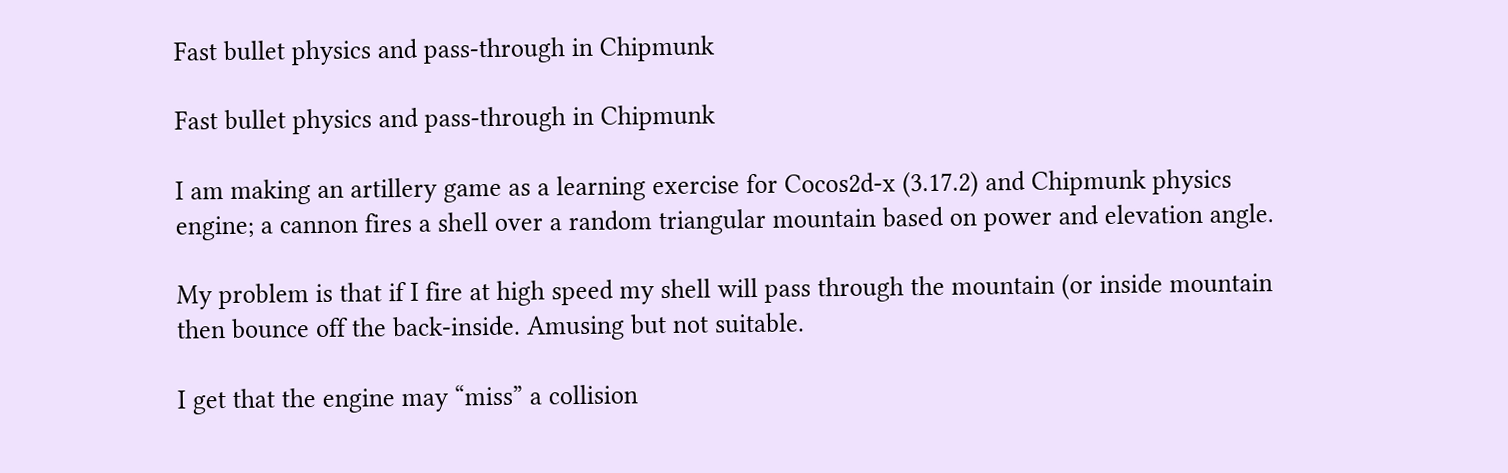Fast bullet physics and pass-through in Chipmunk

Fast bullet physics and pass-through in Chipmunk

I am making an artillery game as a learning exercise for Cocos2d-x (3.17.2) and Chipmunk physics engine; a cannon fires a shell over a random triangular mountain based on power and elevation angle.

My problem is that if I fire at high speed my shell will pass through the mountain (or inside mountain then bounce off the back-inside. Amusing but not suitable.

I get that the engine may “miss” a collision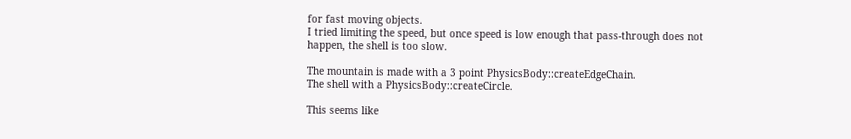for fast moving objects.
I tried limiting the speed, but once speed is low enough that pass-through does not happen, the shell is too slow.

The mountain is made with a 3 point PhysicsBody::createEdgeChain.
The shell with a PhysicsBody::createCircle.

This seems like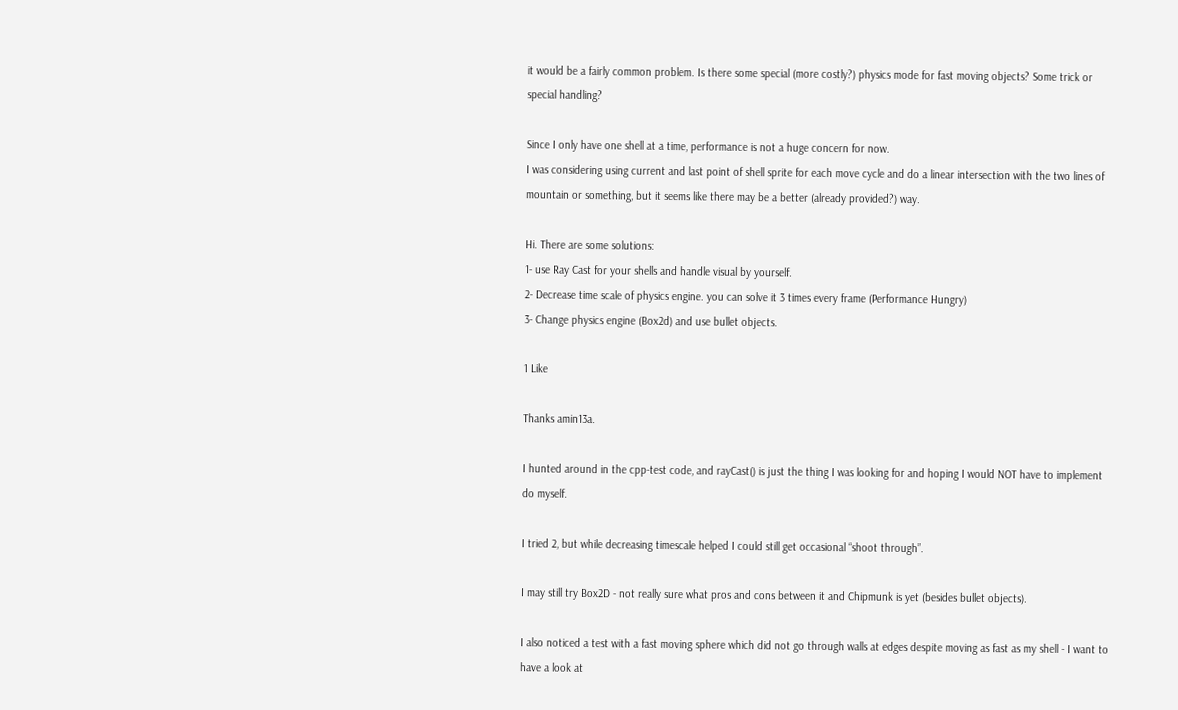it would be a fairly common problem. Is there some special (more costly?) physics mode for fast moving objects? Some trick or special handling?

Since I only have one shell at a time, performance is not a huge concern for now.
I was considering using current and last point of shell sprite for each move cycle and do a linear intersection with the two lines of mountain or something, but it seems like there may be a better (already provided?) way.

Hi. There are some solutions:
1- use Ray Cast for your shells and handle visual by yourself.
2- Decrease time scale of physics engine. you can solve it 3 times every frame (Performance Hungry)
3- Change physics engine (Box2d) and use bullet objects.

1 Like

Thanks amin13a.

I hunted around in the cpp-test code, and rayCast() is just the thing I was looking for and hoping I would NOT have to implement do myself.

I tried 2, but while decreasing timescale helped I could still get occasional “shoot through”.

I may still try Box2D - not really sure what pros and cons between it and Chipmunk is yet (besides bullet objects).

I also noticed a test with a fast moving sphere which did not go through walls at edges despite moving as fast as my shell - I want to have a look at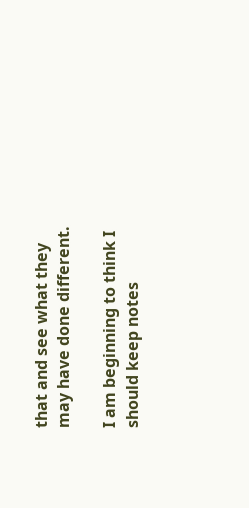that and see what they may have done different.

I am beginning to think I should keep notes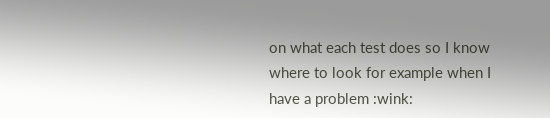on what each test does so I know where to look for example when I have a problem :wink: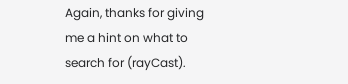Again, thanks for giving me a hint on what to search for (rayCast).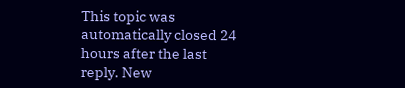This topic was automatically closed 24 hours after the last reply. New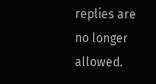replies are no longer allowed.